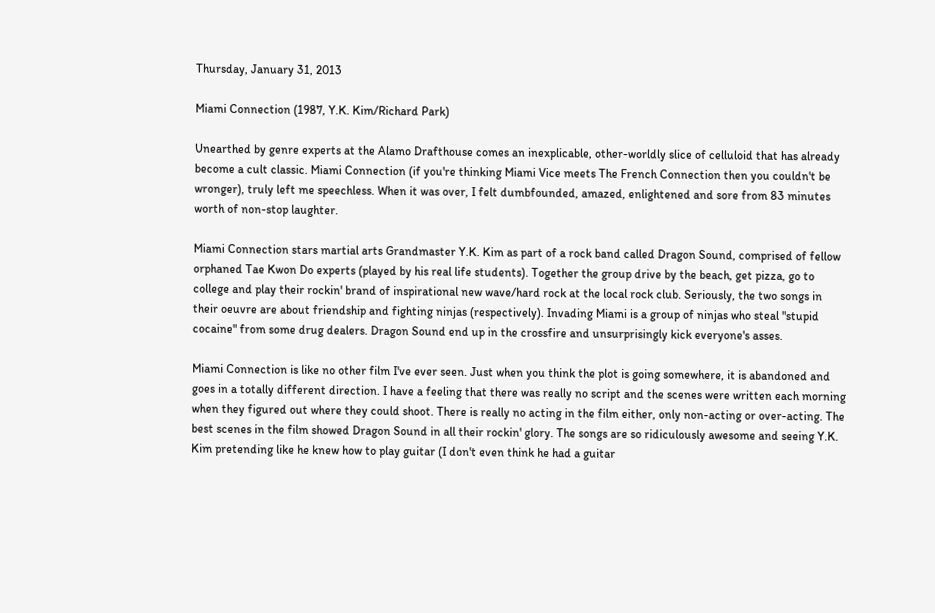Thursday, January 31, 2013

Miami Connection (1987, Y.K. Kim/Richard Park)

Unearthed by genre experts at the Alamo Drafthouse comes an inexplicable, other-worldly slice of celluloid that has already become a cult classic. Miami Connection (if you're thinking Miami Vice meets The French Connection then you couldn't be wronger), truly left me speechless. When it was over, I felt dumbfounded, amazed, enlightened and sore from 83 minutes worth of non-stop laughter.

Miami Connection stars martial arts Grandmaster Y.K. Kim as part of a rock band called Dragon Sound, comprised of fellow orphaned Tae Kwon Do experts (played by his real life students). Together the group drive by the beach, get pizza, go to college and play their rockin' brand of inspirational new wave/hard rock at the local rock club. Seriously, the two songs in their oeuvre are about friendship and fighting ninjas (respectively). Invading Miami is a group of ninjas who steal "stupid cocaine" from some drug dealers. Dragon Sound end up in the crossfire and unsurprisingly kick everyone's asses.

Miami Connection is like no other film I've ever seen. Just when you think the plot is going somewhere, it is abandoned and goes in a totally different direction. I have a feeling that there was really no script and the scenes were written each morning when they figured out where they could shoot. There is really no acting in the film either, only non-acting or over-acting. The best scenes in the film showed Dragon Sound in all their rockin' glory. The songs are so ridiculously awesome and seeing Y.K. Kim pretending like he knew how to play guitar (I don't even think he had a guitar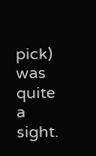pick) was quite a sight.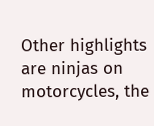Other highlights are ninjas on motorcycles, the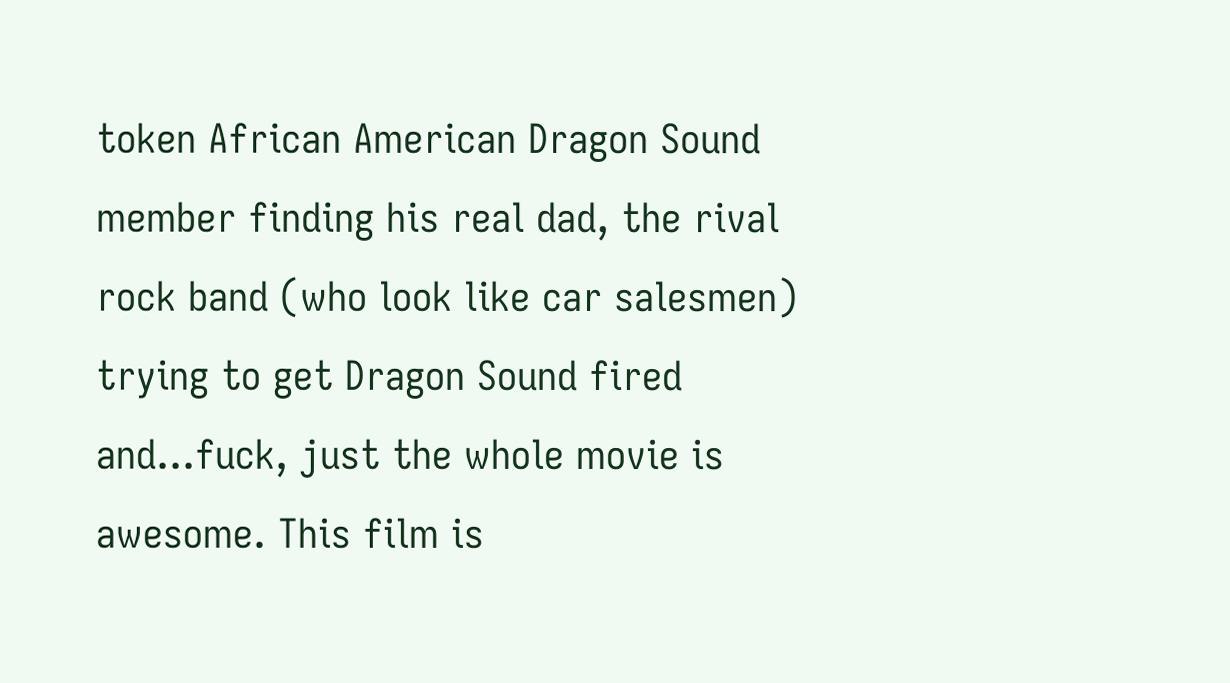token African American Dragon Sound member finding his real dad, the rival rock band (who look like car salesmen) trying to get Dragon Sound fired and...fuck, just the whole movie is awesome. This film is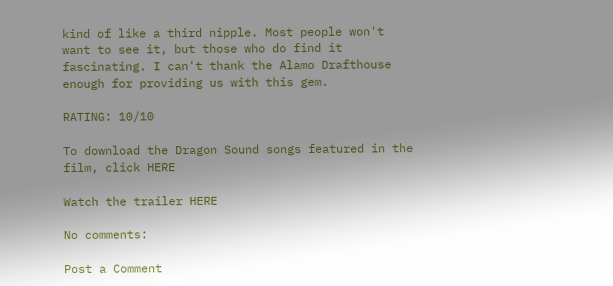kind of like a third nipple. Most people won't want to see it, but those who do find it fascinating. I can't thank the Alamo Drafthouse enough for providing us with this gem.

RATING: 10/10

To download the Dragon Sound songs featured in the film, click HERE

Watch the trailer HERE

No comments:

Post a Comment